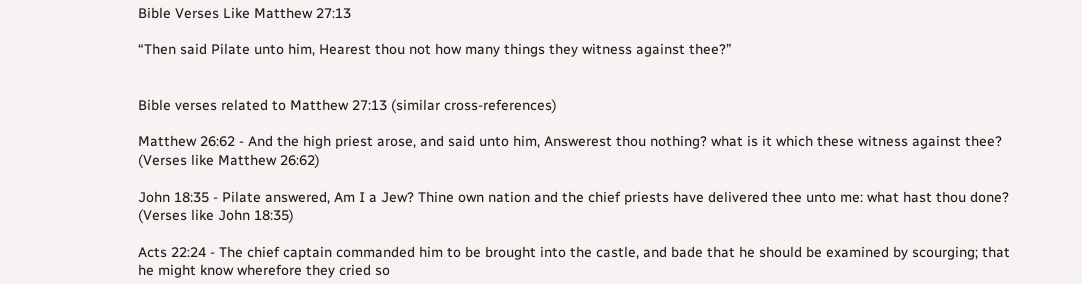Bible Verses Like Matthew 27:13

“Then said Pilate unto him, Hearest thou not how many things they witness against thee?”


Bible verses related to Matthew 27:13 (similar cross-references)

Matthew 26:62 - And the high priest arose, and said unto him, Answerest thou nothing? what is it which these witness against thee?   (Verses like Matthew 26:62)

John 18:35 - Pilate answered, Am I a Jew? Thine own nation and the chief priests have delivered thee unto me: what hast thou done?   (Verses like John 18:35)

Acts 22:24 - The chief captain commanded him to be brought into the castle, and bade that he should be examined by scourging; that he might know wherefore they cried so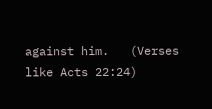against him.   (Verses like Acts 22:24)